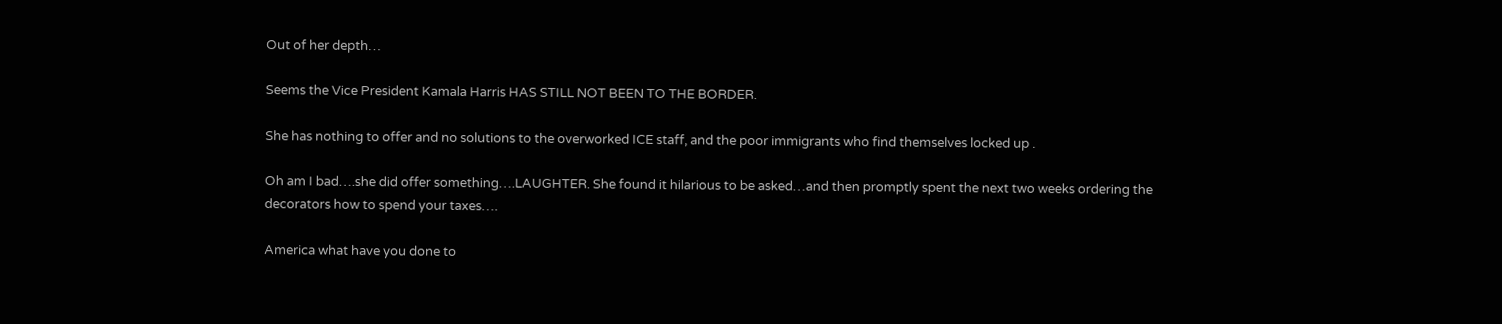Out of her depth…

Seems the Vice President Kamala Harris HAS STILL NOT BEEN TO THE BORDER.

She has nothing to offer and no solutions to the overworked ICE staff, and the poor immigrants who find themselves locked up .

Oh am I bad….she did offer something….LAUGHTER. She found it hilarious to be asked…and then promptly spent the next two weeks ordering the decorators how to spend your taxes….

America what have you done to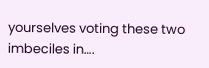yourselves voting these two imbeciles in….